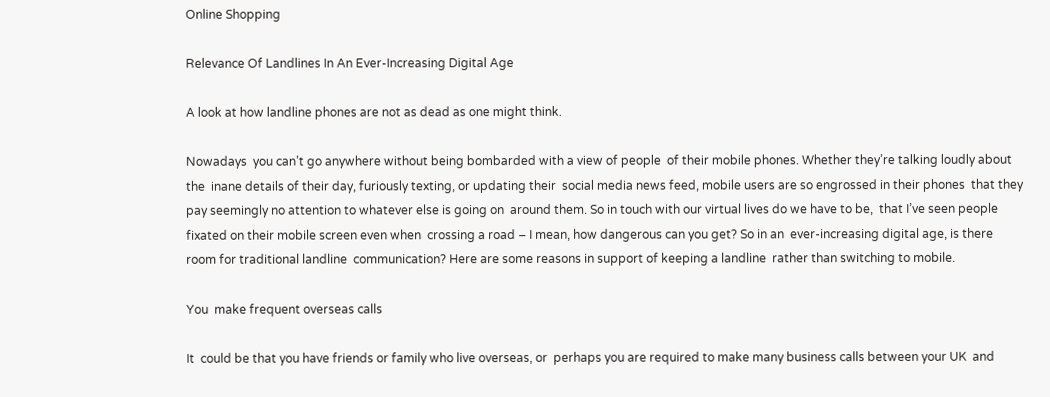Online Shopping

Relevance Of Landlines In An Ever-Increasing Digital Age

A look at how landline phones are not as dead as one might think.

Nowadays  you can’t go anywhere without being bombarded with a view of people  of their mobile phones. Whether they’re talking loudly about the  inane details of their day, furiously texting, or updating their  social media news feed, mobile users are so engrossed in their phones  that they pay seemingly no attention to whatever else is going on  around them. So in touch with our virtual lives do we have to be,  that I’ve seen people fixated on their mobile screen even when  crossing a road – I mean, how dangerous can you get? So in an  ever-increasing digital age, is there room for traditional landline  communication? Here are some reasons in support of keeping a landline  rather than switching to mobile.

You  make frequent overseas calls

It  could be that you have friends or family who live overseas, or  perhaps you are required to make many business calls between your UK  and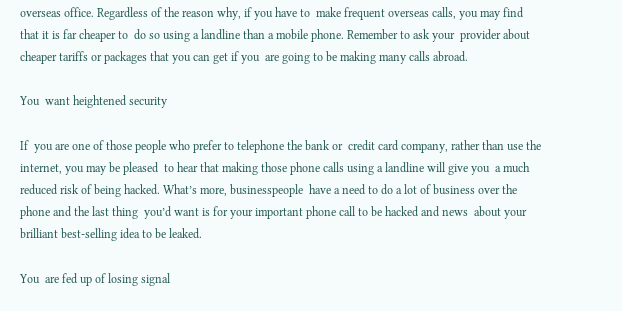overseas office. Regardless of the reason why, if you have to  make frequent overseas calls, you may find that it is far cheaper to  do so using a landline than a mobile phone. Remember to ask your  provider about cheaper tariffs or packages that you can get if you  are going to be making many calls abroad.

You  want heightened security

If  you are one of those people who prefer to telephone the bank or  credit card company, rather than use the internet, you may be pleased  to hear that making those phone calls using a landline will give you  a much reduced risk of being hacked. What’s more, businesspeople  have a need to do a lot of business over the phone and the last thing  you’d want is for your important phone call to be hacked and news  about your brilliant best-selling idea to be leaked.

You  are fed up of losing signal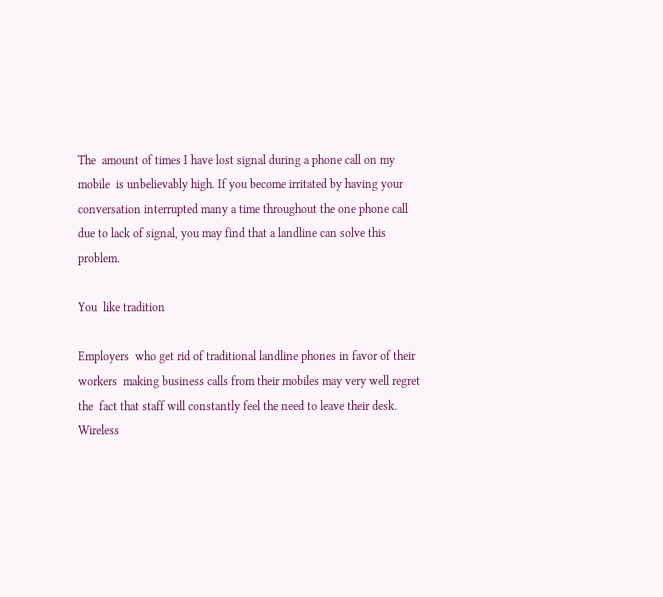The  amount of times I have lost signal during a phone call on my mobile  is unbelievably high. If you become irritated by having your  conversation interrupted many a time throughout the one phone call  due to lack of signal, you may find that a landline can solve this  problem.

You  like tradition

Employers  who get rid of traditional landline phones in favor of their workers  making business calls from their mobiles may very well regret the  fact that staff will constantly feel the need to leave their desk.  Wireless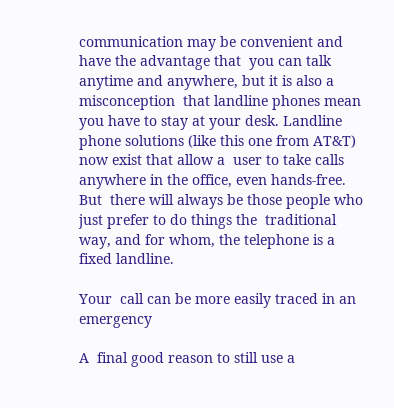communication may be convenient and have the advantage that  you can talk anytime and anywhere, but it is also a misconception  that landline phones mean you have to stay at your desk. Landline  phone solutions (like this one from AT&T) now exist that allow a  user to take calls anywhere in the office, even hands-free.  But  there will always be those people who just prefer to do things the  traditional way, and for whom, the telephone is a fixed landline.

Your  call can be more easily traced in an emergency

A  final good reason to still use a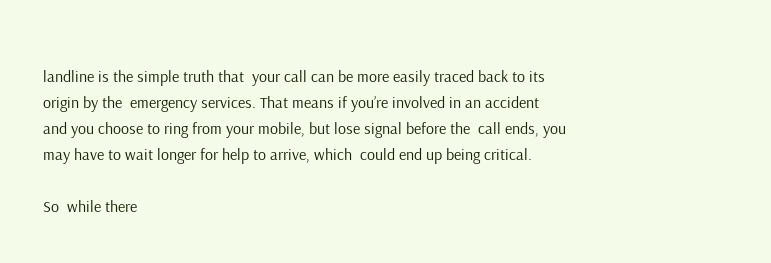landline is the simple truth that  your call can be more easily traced back to its origin by the  emergency services. That means if you’re involved in an accident  and you choose to ring from your mobile, but lose signal before the  call ends, you may have to wait longer for help to arrive, which  could end up being critical.

So  while there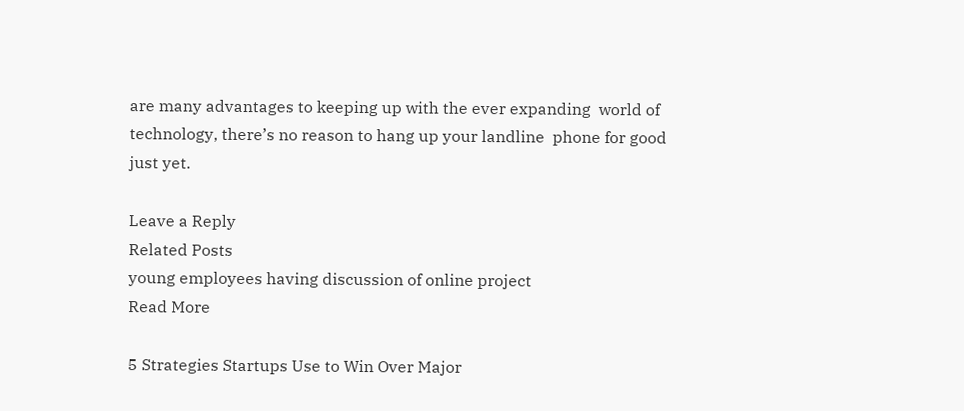are many advantages to keeping up with the ever expanding  world of technology, there’s no reason to hang up your landline  phone for good just yet.

Leave a Reply
Related Posts
young employees having discussion of online project
Read More

5 Strategies Startups Use to Win Over Major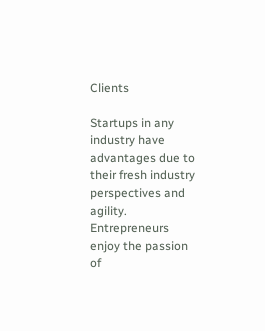Clients

Startups in any industry have advantages due to their fresh industry perspectives and agility. Entrepreneurs enjoy the passion of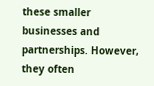these smaller businesses and partnerships. However, they often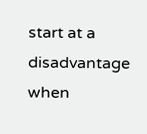start at a disadvantage when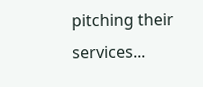pitching their services...